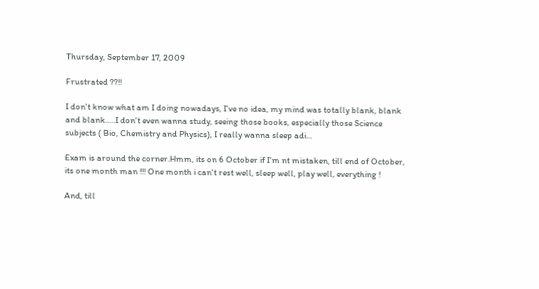Thursday, September 17, 2009

Frustrated ??!!

I don't know what am I doing nowadays, I've no idea, my mind was totally blank, blank and blank.....I don't even wanna study, seeing those books, especially those Science subjects ( Bio, Chemistry and Physics), I really wanna sleep adi...

Exam is around the corner.Hmm, its on 6 October if I'm nt mistaken, till end of October, its one month man !!! One month i can't rest well, sleep well, play well, everything !

And, till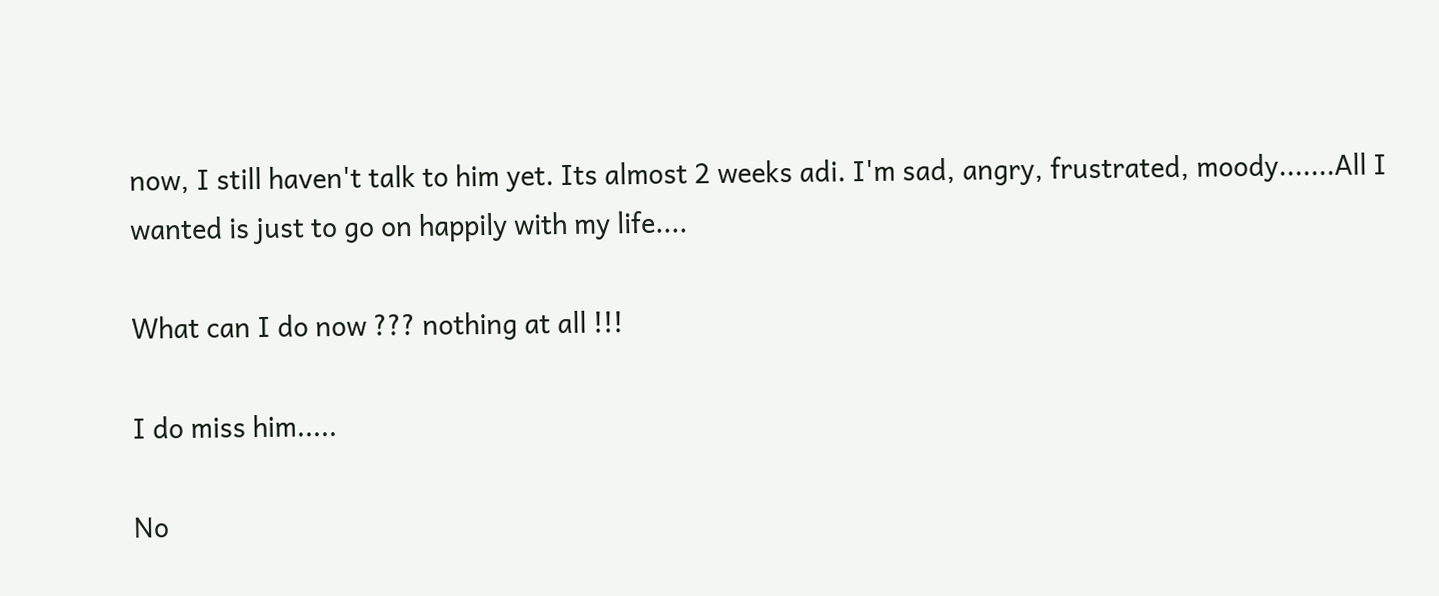now, I still haven't talk to him yet. Its almost 2 weeks adi. I'm sad, angry, frustrated, moody.......All I wanted is just to go on happily with my life....

What can I do now ??? nothing at all !!!

I do miss him.....

No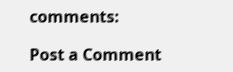comments:

Post a Comment